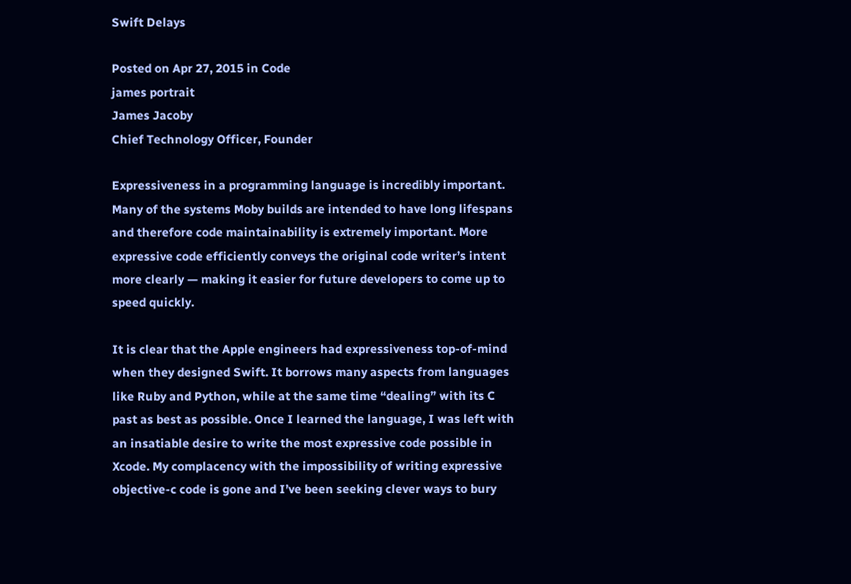Swift Delays

Posted on Apr 27, 2015 in Code
james portrait
James Jacoby
Chief Technology Officer, Founder

Expressiveness in a programming language is incredibly important. Many of the systems Moby builds are intended to have long lifespans and therefore code maintainability is extremely important. More expressive code efficiently conveys the original code writer’s intent more clearly — making it easier for future developers to come up to speed quickly.

It is clear that the Apple engineers had expressiveness top-of-mind when they designed Swift. It borrows many aspects from languages like Ruby and Python, while at the same time “dealing” with its C past as best as possible. Once I learned the language, I was left with an insatiable desire to write the most expressive code possible in Xcode. My complacency with the impossibility of writing expressive objective-c code is gone and I’ve been seeking clever ways to bury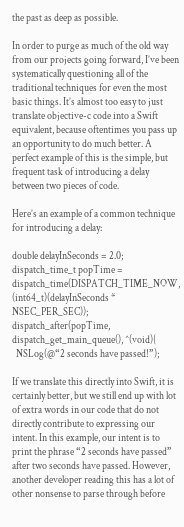the past as deep as possible.

In order to purge as much of the old way from our projects going forward, I’ve been systematically questioning all of the traditional techniques for even the most basic things. It’s almost too easy to just translate objective-c code into a Swift equivalent, because oftentimes you pass up an opportunity to do much better. A perfect example of this is the simple, but frequent task of introducing a delay between two pieces of code.

Here’s an example of a common technique for introducing a delay:

double delayInSeconds = 2.0;
dispatch_time_t popTime = dispatch_time(DISPATCH_TIME_NOW, (int64_t)(delayInSeconds * NSEC_PER_SEC));
dispatch_after(popTime, dispatch_get_main_queue(), ^(void){
  NSLog(@“2 seconds have passed!”);

If we translate this directly into Swift, it is certainly better, but we still end up with lot of extra words in our code that do not directly contribute to expressing our intent. In this example, our intent is to print the phrase “2 seconds have passed” after two seconds have passed. However, another developer reading this has a lot of other nonsense to parse through before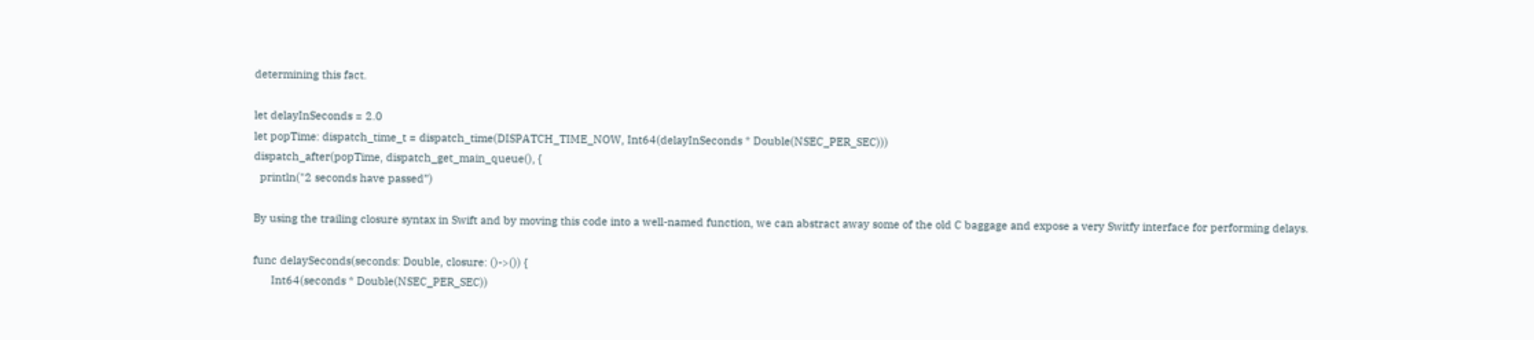determining this fact.

let delayInSeconds = 2.0
let popTime: dispatch_time_t = dispatch_time(DISPATCH_TIME_NOW, Int64(delayInSeconds * Double(NSEC_PER_SEC)))
dispatch_after(popTime, dispatch_get_main_queue(), {
  println("2 seconds have passed”)

By using the trailing closure syntax in Swift and by moving this code into a well-named function, we can abstract away some of the old C baggage and expose a very Switfy interface for performing delays.

func delaySeconds(seconds: Double, closure: ()->()) {
      Int64(seconds * Double(NSEC_PER_SEC))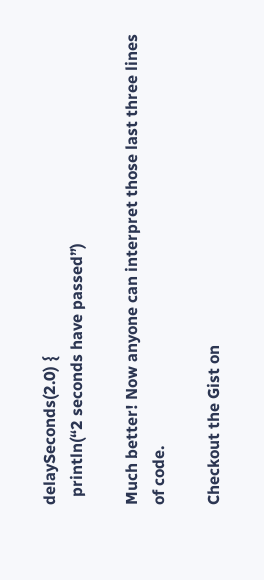delaySeconds(2.0) {
  println(“2 seconds have passed”)

Much better! Now anyone can interpret those last three lines of code.

Checkout the Gist on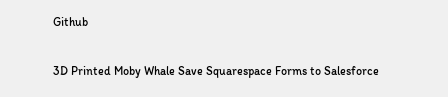Github

3D Printed Moby Whale Save Squarespace Forms to Salesforce